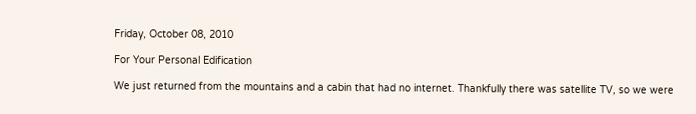Friday, October 08, 2010

For Your Personal Edification

We just returned from the mountains and a cabin that had no internet. Thankfully there was satellite TV, so we were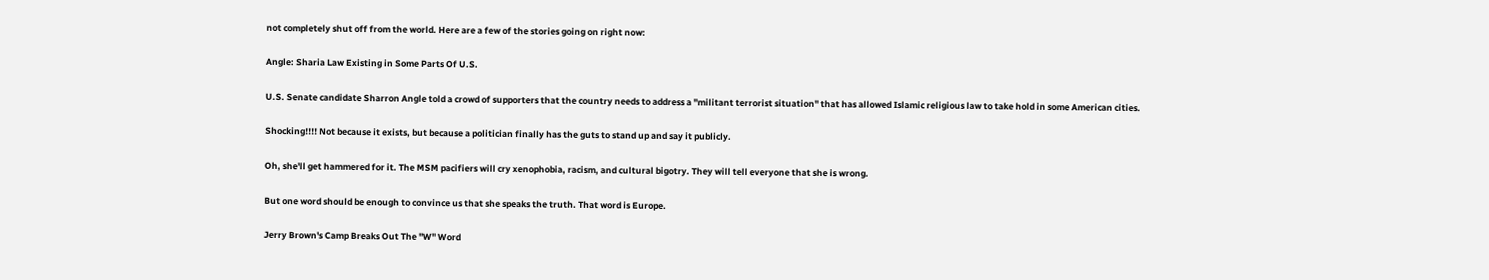not completely shut off from the world. Here are a few of the stories going on right now:

Angle: Sharia Law Existing in Some Parts Of U.S.

U.S. Senate candidate Sharron Angle told a crowd of supporters that the country needs to address a "militant terrorist situation" that has allowed Islamic religious law to take hold in some American cities.

Shocking!!!! Not because it exists, but because a politician finally has the guts to stand up and say it publicly.

Oh, she'll get hammered for it. The MSM pacifiers will cry xenophobia, racism, and cultural bigotry. They will tell everyone that she is wrong.

But one word should be enough to convince us that she speaks the truth. That word is Europe.

Jerry Brown's Camp Breaks Out The "W" Word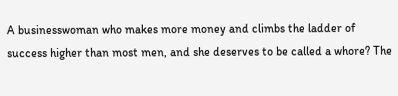A businesswoman who makes more money and climbs the ladder of success higher than most men, and she deserves to be called a whore? The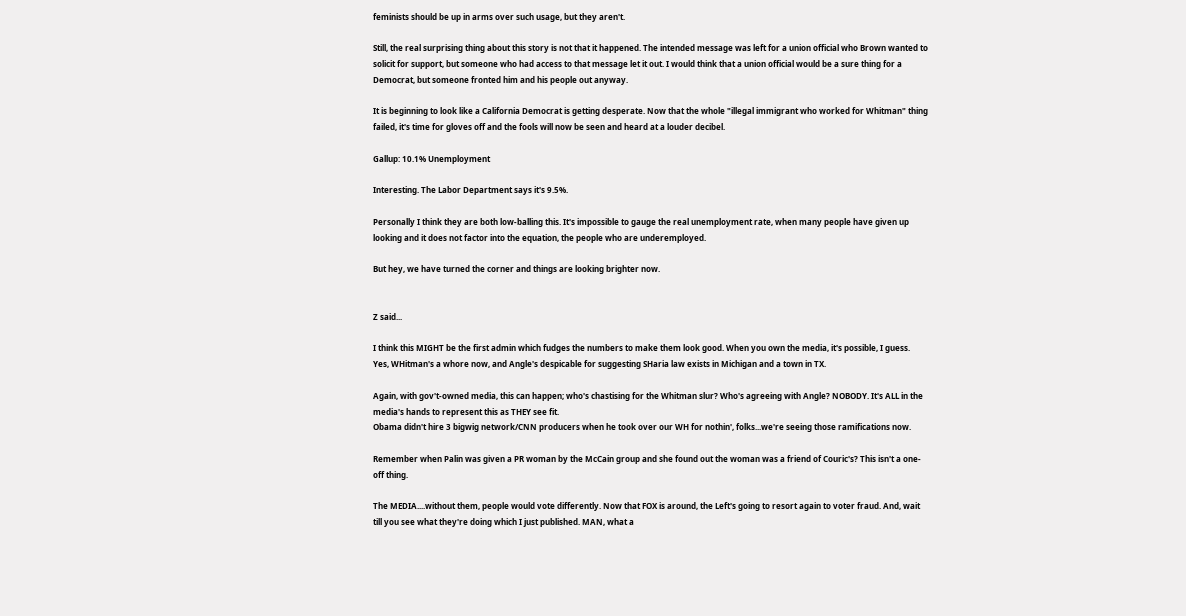feminists should be up in arms over such usage, but they aren't.

Still, the real surprising thing about this story is not that it happened. The intended message was left for a union official who Brown wanted to solicit for support, but someone who had access to that message let it out. I would think that a union official would be a sure thing for a Democrat, but someone fronted him and his people out anyway.

It is beginning to look like a California Democrat is getting desperate. Now that the whole "illegal immigrant who worked for Whitman" thing failed, it's time for gloves off and the fools will now be seen and heard at a louder decibel.

Gallup: 10.1% Unemployment

Interesting. The Labor Department says it's 9.5%.

Personally I think they are both low-balling this. It's impossible to gauge the real unemployment rate, when many people have given up looking and it does not factor into the equation, the people who are underemployed.

But hey, we have turned the corner and things are looking brighter now.


Z said...

I think this MIGHT be the first admin which fudges the numbers to make them look good. When you own the media, it's possible, I guess.
Yes, WHitman's a whore now, and Angle's despicable for suggesting SHaria law exists in Michigan and a town in TX.

Again, with gov't-owned media, this can happen; who's chastising for the Whitman slur? Who's agreeing with Angle? NOBODY. It's ALL in the media's hands to represent this as THEY see fit.
Obama didn't hire 3 bigwig network/CNN producers when he took over our WH for nothin', folks...we're seeing those ramifications now.

Remember when Palin was given a PR woman by the McCain group and she found out the woman was a friend of Couric's? This isn't a one-off thing.

The MEDIA....without them, people would vote differently. Now that FOX is around, the Left's going to resort again to voter fraud. And, wait till you see what they're doing which I just published. MAN, what a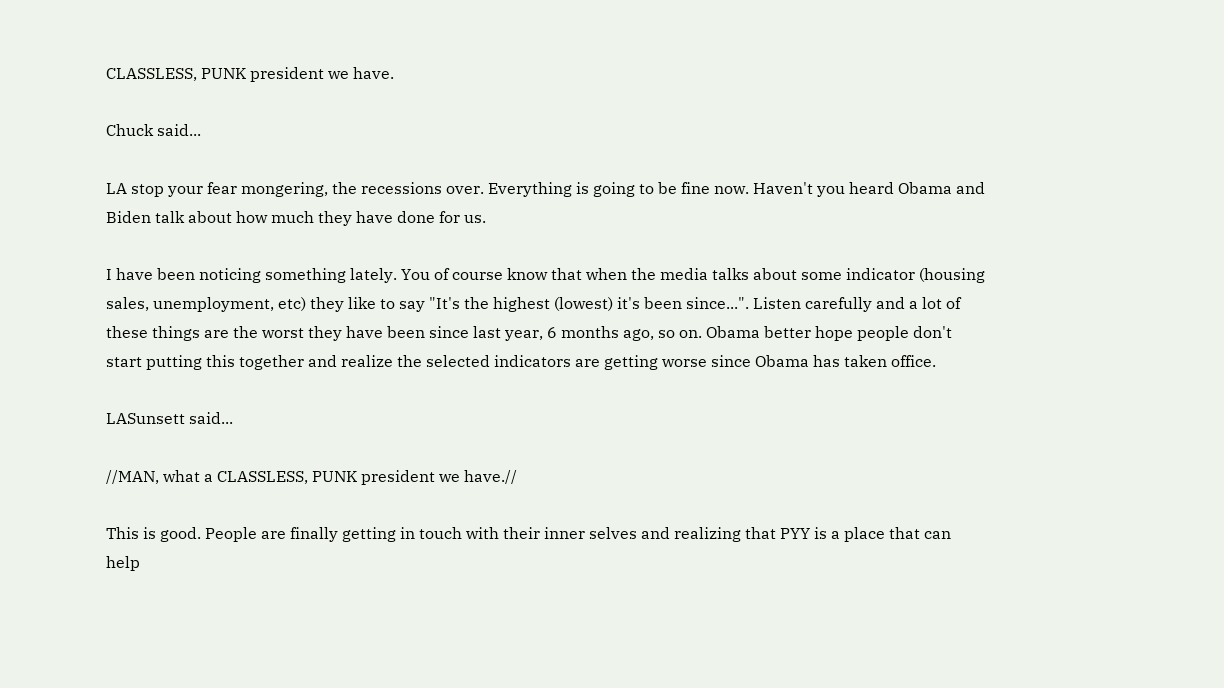CLASSLESS, PUNK president we have.

Chuck said...

LA stop your fear mongering, the recessions over. Everything is going to be fine now. Haven't you heard Obama and Biden talk about how much they have done for us.

I have been noticing something lately. You of course know that when the media talks about some indicator (housing sales, unemployment, etc) they like to say "It's the highest (lowest) it's been since...". Listen carefully and a lot of these things are the worst they have been since last year, 6 months ago, so on. Obama better hope people don't start putting this together and realize the selected indicators are getting worse since Obama has taken office.

LASunsett said...

//MAN, what a CLASSLESS, PUNK president we have.//

This is good. People are finally getting in touch with their inner selves and realizing that PYY is a place that can help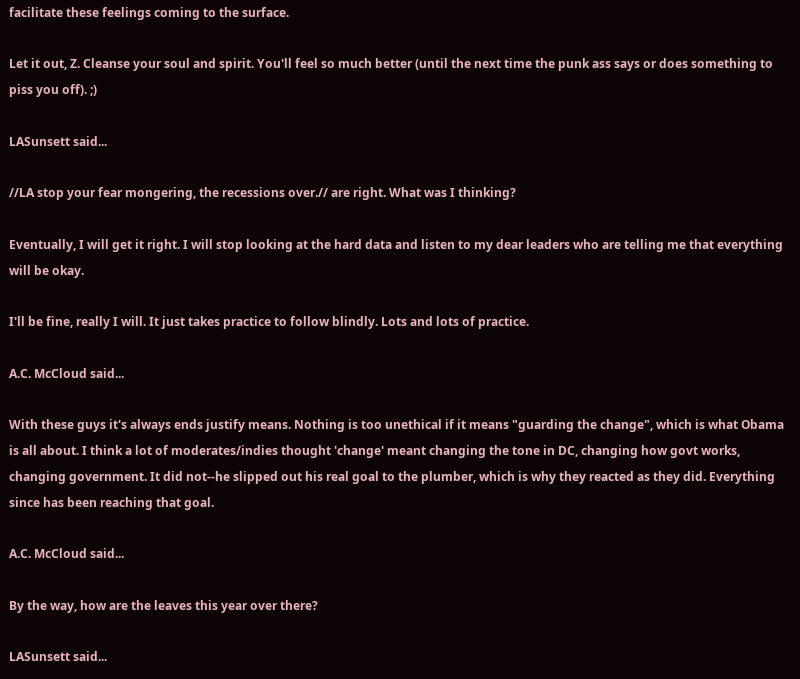facilitate these feelings coming to the surface.

Let it out, Z. Cleanse your soul and spirit. You'll feel so much better (until the next time the punk ass says or does something to piss you off). ;)

LASunsett said...

//LA stop your fear mongering, the recessions over.// are right. What was I thinking?

Eventually, I will get it right. I will stop looking at the hard data and listen to my dear leaders who are telling me that everything will be okay.

I'll be fine, really I will. It just takes practice to follow blindly. Lots and lots of practice.

A.C. McCloud said...

With these guys it's always ends justify means. Nothing is too unethical if it means "guarding the change", which is what Obama is all about. I think a lot of moderates/indies thought 'change' meant changing the tone in DC, changing how govt works, changing government. It did not--he slipped out his real goal to the plumber, which is why they reacted as they did. Everything since has been reaching that goal.

A.C. McCloud said...

By the way, how are the leaves this year over there?

LASunsett said...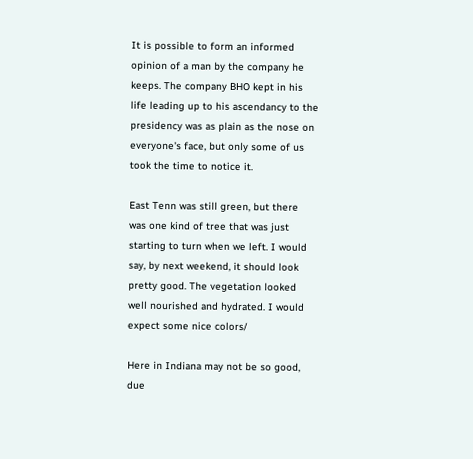It is possible to form an informed opinion of a man by the company he keeps. The company BHO kept in his life leading up to his ascendancy to the presidency was as plain as the nose on everyone's face, but only some of us took the time to notice it.

East Tenn was still green, but there was one kind of tree that was just starting to turn when we left. I would say, by next weekend, it should look pretty good. The vegetation looked well nourished and hydrated. I would expect some nice colors/

Here in Indiana may not be so good, due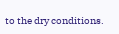to the dry conditions.